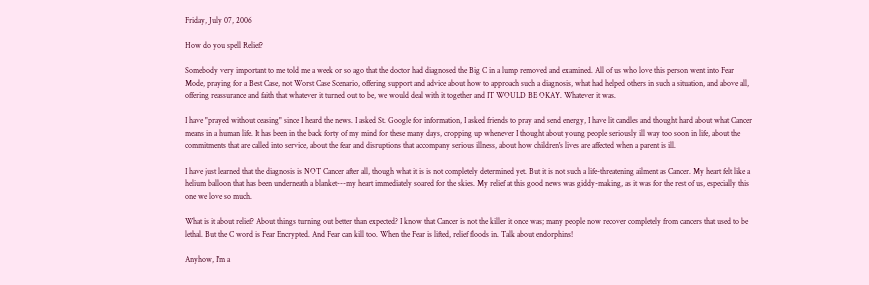Friday, July 07, 2006

How do you spell Relief?

Somebody very important to me told me a week or so ago that the doctor had diagnosed the Big C in a lump removed and examined. All of us who love this person went into Fear Mode, praying for a Best Case, not Worst Case Scenario, offering support and advice about how to approach such a diagnosis, what had helped others in such a situation, and above all, offering reassurance and faith that whatever it turned out to be, we would deal with it together and IT WOULD BE OKAY. Whatever it was.

I have "prayed without ceasing" since I heard the news. I asked St. Google for information, I asked friends to pray and send energy, I have lit candles and thought hard about what Cancer means in a human life. It has been in the back forty of my mind for these many days, cropping up whenever I thought about young people seriously ill way too soon in life, about the commitments that are called into service, about the fear and disruptions that accompany serious illness, about how children's lives are affected when a parent is ill.

I have just learned that the diagnosis is NOT Cancer after all, though what it is is not completely determined yet. But it is not such a life-threatening ailment as Cancer. My heart felt like a helium balloon that has been underneath a blanket---my heart immediately soared for the skies. My relief at this good news was giddy-making, as it was for the rest of us, especially this one we love so much.

What is it about relief? About things turning out better than expected? I know that Cancer is not the killer it once was; many people now recover completely from cancers that used to be lethal. But the C word is Fear Encrypted. And Fear can kill too. When the Fear is lifted, relief floods in. Talk about endorphins!

Anyhow, I'm a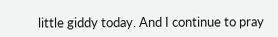little giddy today. And I continue to pray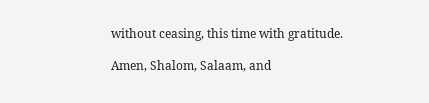without ceasing, this time with gratitude.

Amen, Shalom, Salaam, and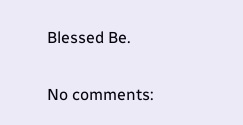Blessed Be.

No comments: